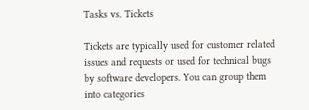Tasks vs. Tickets

Tickets are typically used for customer related issues and requests or used for technical bugs by software developers. You can group them into categories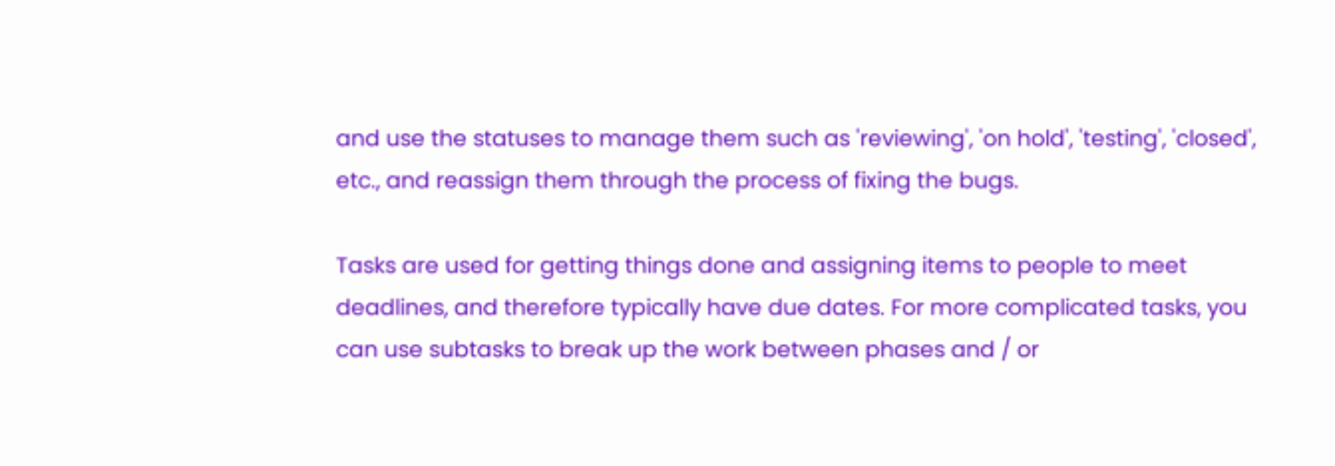and use the statuses to manage them such as 'reviewing', 'on hold', 'testing', 'closed', etc., and reassign them through the process of fixing the bugs.

Tasks are used for getting things done and assigning items to people to meet deadlines, and therefore typically have due dates. For more complicated tasks, you can use subtasks to break up the work between phases and / or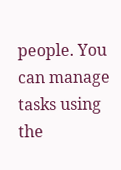people. You can manage tasks using the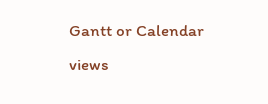Gantt or Calendar views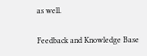as well.

Feedback and Knowledge Base